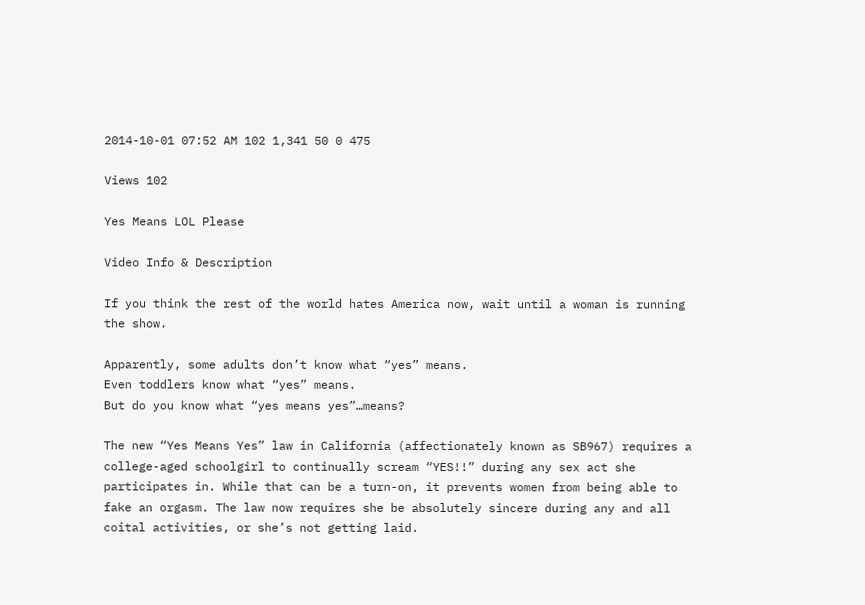2014-10-01 07:52 AM 102 1,341 50 0 475

Views 102

Yes Means LOL Please

Video Info & Description

If you think the rest of the world hates America now, wait until a woman is running the show.

Apparently, some adults don’t know what “yes” means.
Even toddlers know what “yes” means.
But do you know what “yes means yes”…means?

The new “Yes Means Yes” law in California (affectionately known as SB967) requires a college-aged schoolgirl to continually scream “YES!!” during any sex act she participates in. While that can be a turn-on, it prevents women from being able to fake an orgasm. The law now requires she be absolutely sincere during any and all coital activities, or she’s not getting laid.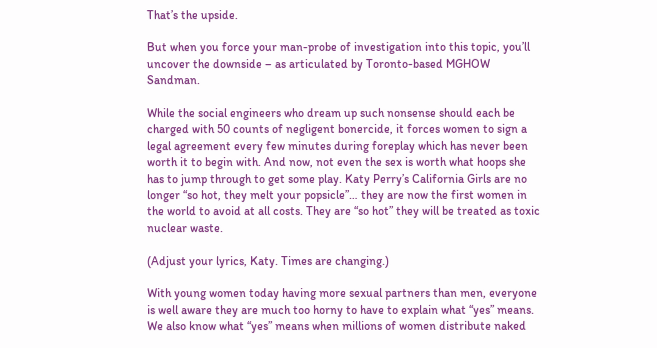That’s the upside.

But when you force your man-probe of investigation into this topic, you’ll uncover the downside – as articulated by Toronto-based MGHOW Sandman.

While the social engineers who dream up such nonsense should each be charged with 50 counts of negligent bonercide, it forces women to sign a legal agreement every few minutes during foreplay which has never been worth it to begin with. And now, not even the sex is worth what hoops she has to jump through to get some play. Katy Perry’s California Girls are no longer “so hot, they melt your popsicle”… they are now the first women in the world to avoid at all costs. They are “so hot” they will be treated as toxic nuclear waste.

(Adjust your lyrics, Katy. Times are changing.)

With young women today having more sexual partners than men, everyone is well aware they are much too horny to have to explain what “yes” means. We also know what “yes” means when millions of women distribute naked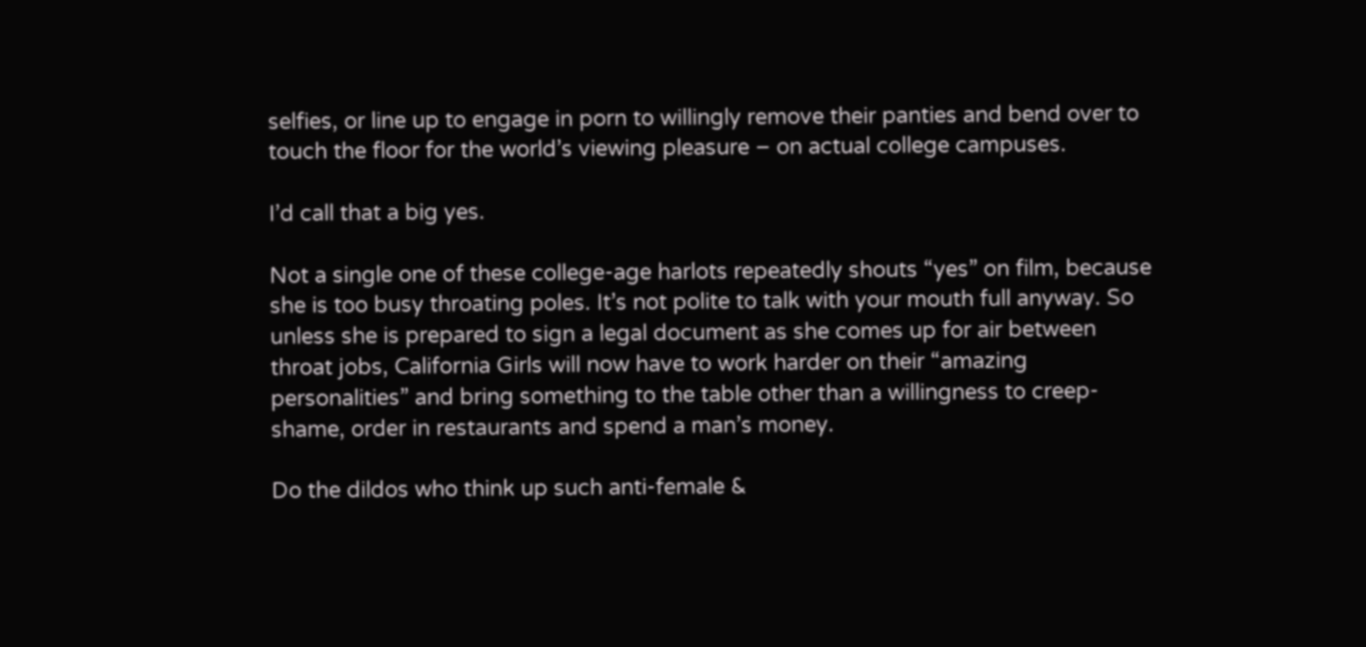selfies, or line up to engage in porn to willingly remove their panties and bend over to touch the floor for the world’s viewing pleasure – on actual college campuses.

I’d call that a big yes.

Not a single one of these college-age harlots repeatedly shouts “yes” on film, because she is too busy throating poles. It’s not polite to talk with your mouth full anyway. So unless she is prepared to sign a legal document as she comes up for air between throat jobs, California Girls will now have to work harder on their “amazing personalities” and bring something to the table other than a willingness to creep-shame, order in restaurants and spend a man’s money.

Do the dildos who think up such anti-female &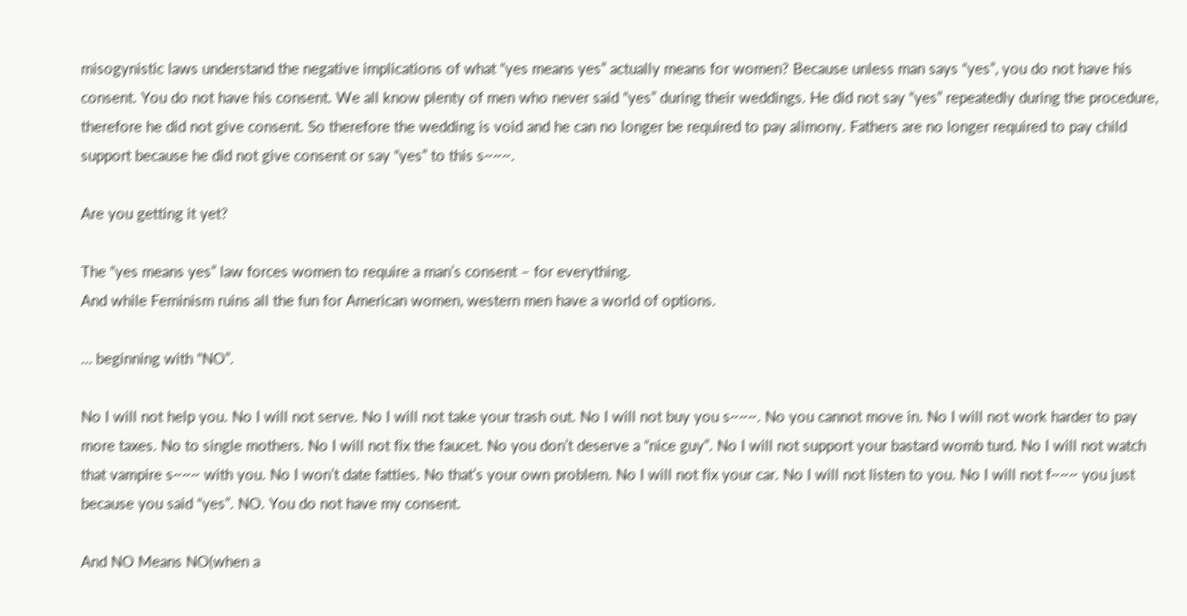misogynistic laws understand the negative implications of what “yes means yes” actually means for women? Because unless man says “yes”, you do not have his consent. You do not have his consent. We all know plenty of men who never said “yes” during their weddings. He did not say “yes” repeatedly during the procedure, therefore he did not give consent. So therefore the wedding is void and he can no longer be required to pay alimony. Fathers are no longer required to pay child support because he did not give consent or say “yes” to this s~~~.

Are you getting it yet?

The “yes means yes” law forces women to require a man’s consent – for everything.
And while Feminism ruins all the fun for American women, western men have a world of options.

… beginning with “NO”.

No I will not help you. No I will not serve. No I will not take your trash out. No I will not buy you s~~~. No you cannot move in. No I will not work harder to pay more taxes. No to single mothers. No I will not fix the faucet. No you don’t deserve a “nice guy”. No I will not support your bastard womb turd. No I will not watch that vampire s~~~ with you. No I won’t date fatties. No that’s your own problem. No I will not fix your car. No I will not listen to you. No I will not f~~~ you just because you said “yes”. NO. You do not have my consent.

And NO Means NO(when a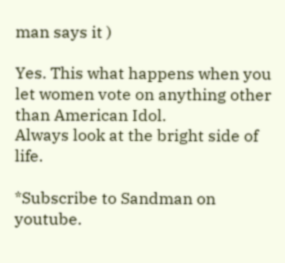man says it )

Yes. This what happens when you let women vote on anything other than American Idol.
Always look at the bright side of life.

*Subscribe to Sandman on youtube.